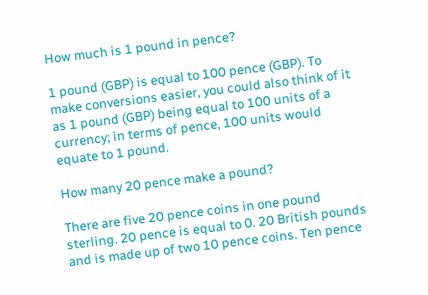How much is 1 pound in pence?

1 pound (GBP) is equal to 100 pence (GBP). To make conversions easier, you could also think of it as 1 pound (GBP) being equal to 100 units of a currency; in terms of pence, 100 units would equate to 1 pound.

How many 20 pence make a pound?

There are five 20 pence coins in one pound sterling. 20 pence is equal to 0. 20 British pounds and is made up of two 10 pence coins. Ten pence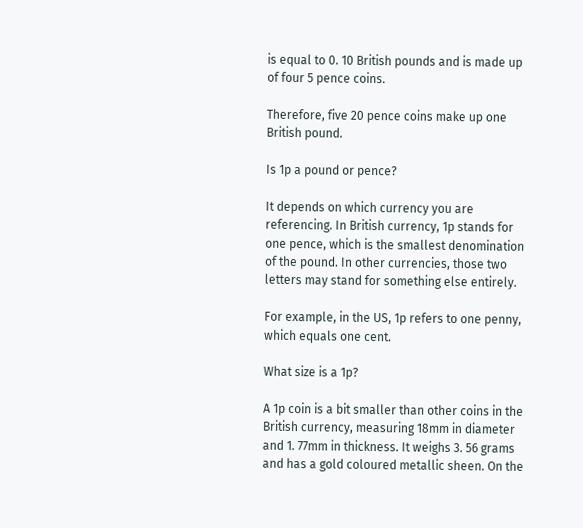is equal to 0. 10 British pounds and is made up of four 5 pence coins.

Therefore, five 20 pence coins make up one British pound.

Is 1p a pound or pence?

It depends on which currency you are referencing. In British currency, 1p stands for one pence, which is the smallest denomination of the pound. In other currencies, those two letters may stand for something else entirely.

For example, in the US, 1p refers to one penny, which equals one cent.

What size is a 1p?

A 1p coin is a bit smaller than other coins in the British currency, measuring 18mm in diameter and 1. 77mm in thickness. It weighs 3. 56 grams and has a gold coloured metallic sheen. On the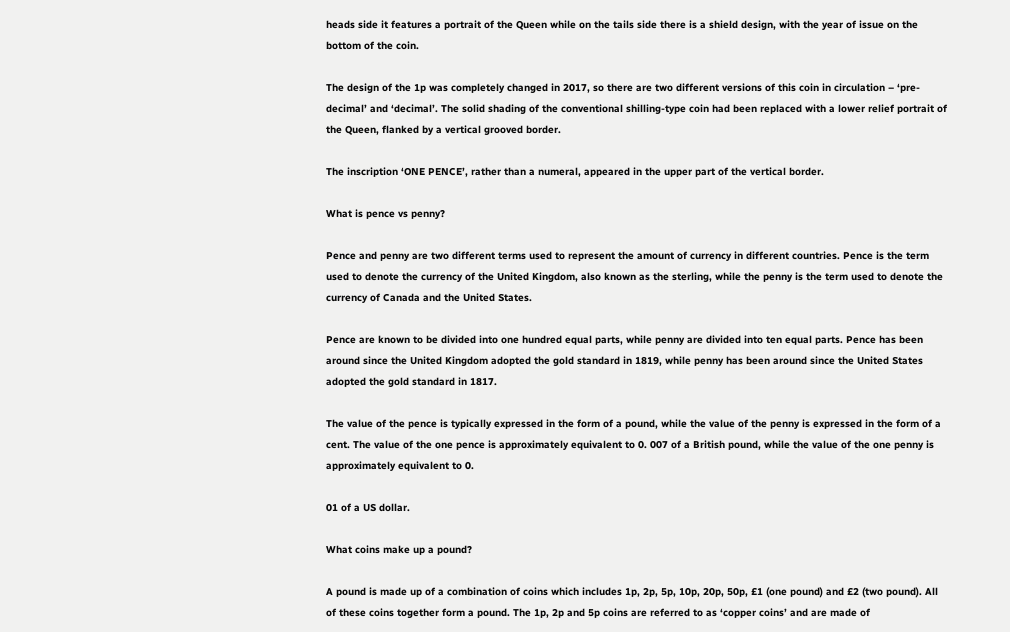heads side it features a portrait of the Queen while on the tails side there is a shield design, with the year of issue on the bottom of the coin.

The design of the 1p was completely changed in 2017, so there are two different versions of this coin in circulation – ‘pre-decimal’ and ‘decimal’. The solid shading of the conventional shilling-type coin had been replaced with a lower relief portrait of the Queen, flanked by a vertical grooved border.

The inscription ‘ONE PENCE’, rather than a numeral, appeared in the upper part of the vertical border.

What is pence vs penny?

Pence and penny are two different terms used to represent the amount of currency in different countries. Pence is the term used to denote the currency of the United Kingdom, also known as the sterling, while the penny is the term used to denote the currency of Canada and the United States.

Pence are known to be divided into one hundred equal parts, while penny are divided into ten equal parts. Pence has been around since the United Kingdom adopted the gold standard in 1819, while penny has been around since the United States adopted the gold standard in 1817.

The value of the pence is typically expressed in the form of a pound, while the value of the penny is expressed in the form of a cent. The value of the one pence is approximately equivalent to 0. 007 of a British pound, while the value of the one penny is approximately equivalent to 0.

01 of a US dollar.

What coins make up a pound?

A pound is made up of a combination of coins which includes 1p, 2p, 5p, 10p, 20p, 50p, £1 (one pound) and £2 (two pound). All of these coins together form a pound. The 1p, 2p and 5p coins are referred to as ‘copper coins’ and are made of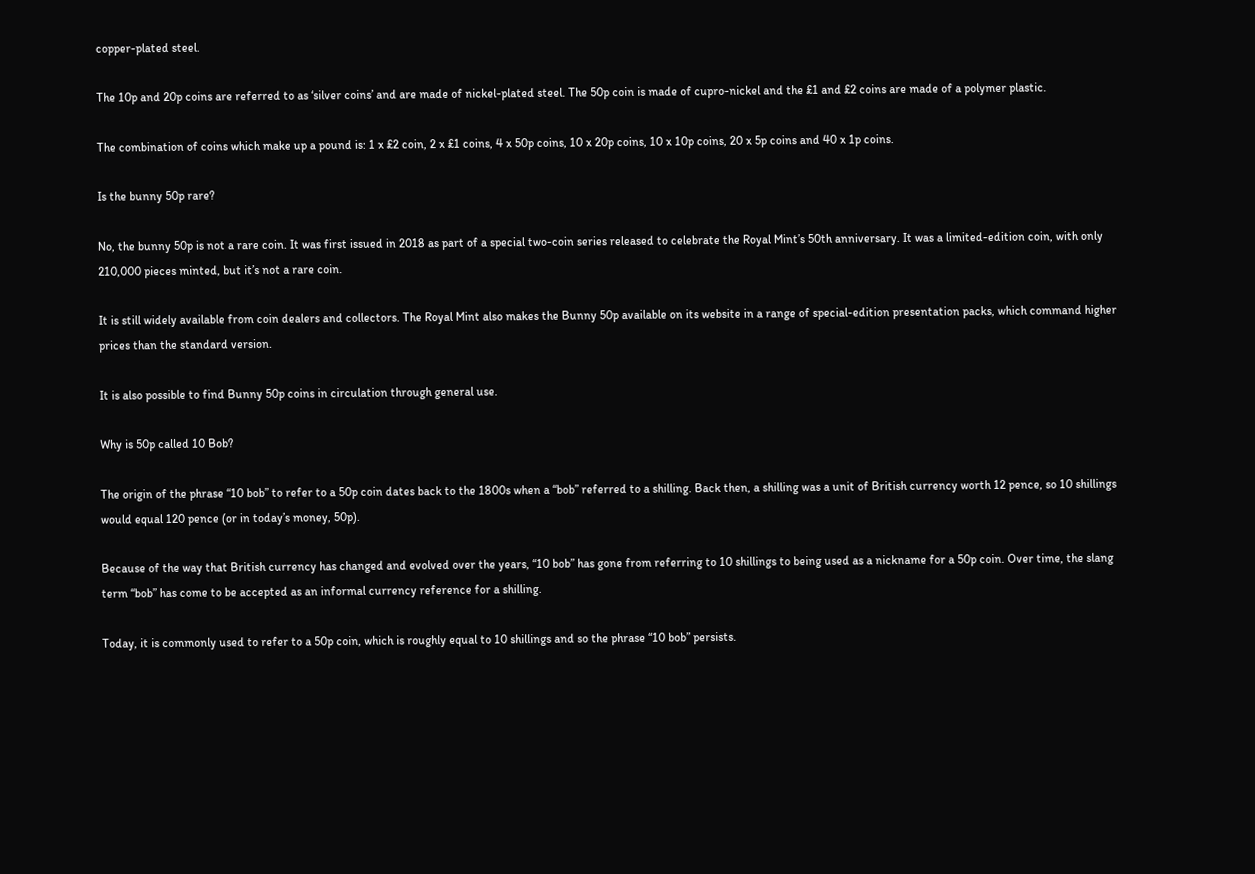copper-plated steel.

The 10p and 20p coins are referred to as ‘silver coins’ and are made of nickel-plated steel. The 50p coin is made of cupro-nickel and the £1 and £2 coins are made of a polymer plastic.

The combination of coins which make up a pound is: 1 x £2 coin, 2 x £1 coins, 4 x 50p coins, 10 x 20p coins, 10 x 10p coins, 20 x 5p coins and 40 x 1p coins.

Is the bunny 50p rare?

No, the bunny 50p is not a rare coin. It was first issued in 2018 as part of a special two-coin series released to celebrate the Royal Mint’s 50th anniversary. It was a limited-edition coin, with only 210,000 pieces minted, but it’s not a rare coin.

It is still widely available from coin dealers and collectors. The Royal Mint also makes the Bunny 50p available on its website in a range of special-edition presentation packs, which command higher prices than the standard version.

It is also possible to find Bunny 50p coins in circulation through general use.

Why is 50p called 10 Bob?

The origin of the phrase “10 bob” to refer to a 50p coin dates back to the 1800s when a “bob” referred to a shilling. Back then, a shilling was a unit of British currency worth 12 pence, so 10 shillings would equal 120 pence (or in today’s money, 50p).

Because of the way that British currency has changed and evolved over the years, “10 bob” has gone from referring to 10 shillings to being used as a nickname for a 50p coin. Over time, the slang term “bob” has come to be accepted as an informal currency reference for a shilling.

Today, it is commonly used to refer to a 50p coin, which is roughly equal to 10 shillings and so the phrase “10 bob” persists.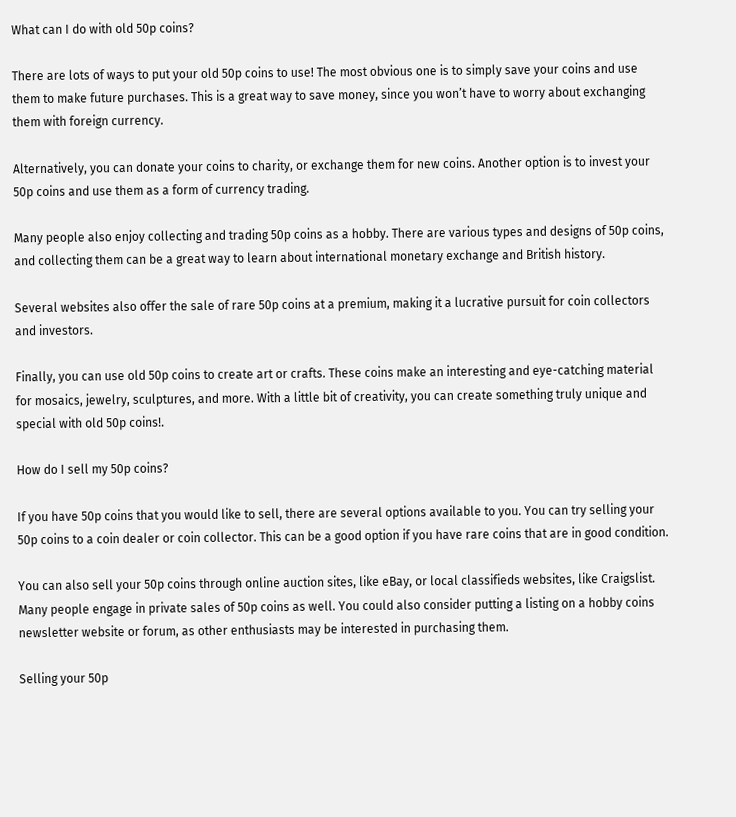What can I do with old 50p coins?

There are lots of ways to put your old 50p coins to use! The most obvious one is to simply save your coins and use them to make future purchases. This is a great way to save money, since you won’t have to worry about exchanging them with foreign currency.

Alternatively, you can donate your coins to charity, or exchange them for new coins. Another option is to invest your 50p coins and use them as a form of currency trading.

Many people also enjoy collecting and trading 50p coins as a hobby. There are various types and designs of 50p coins, and collecting them can be a great way to learn about international monetary exchange and British history.

Several websites also offer the sale of rare 50p coins at a premium, making it a lucrative pursuit for coin collectors and investors.

Finally, you can use old 50p coins to create art or crafts. These coins make an interesting and eye-catching material for mosaics, jewelry, sculptures, and more. With a little bit of creativity, you can create something truly unique and special with old 50p coins!.

How do I sell my 50p coins?

If you have 50p coins that you would like to sell, there are several options available to you. You can try selling your 50p coins to a coin dealer or coin collector. This can be a good option if you have rare coins that are in good condition.

You can also sell your 50p coins through online auction sites, like eBay, or local classifieds websites, like Craigslist. Many people engage in private sales of 50p coins as well. You could also consider putting a listing on a hobby coins newsletter website or forum, as other enthusiasts may be interested in purchasing them.

Selling your 50p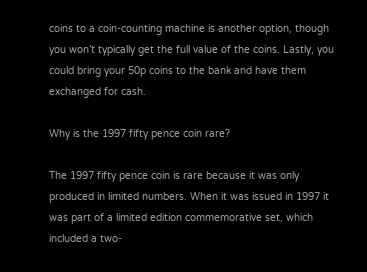coins to a coin-counting machine is another option, though you won’t typically get the full value of the coins. Lastly, you could bring your 50p coins to the bank and have them exchanged for cash.

Why is the 1997 fifty pence coin rare?

The 1997 fifty pence coin is rare because it was only produced in limited numbers. When it was issued in 1997 it was part of a limited edition commemorative set, which included a two-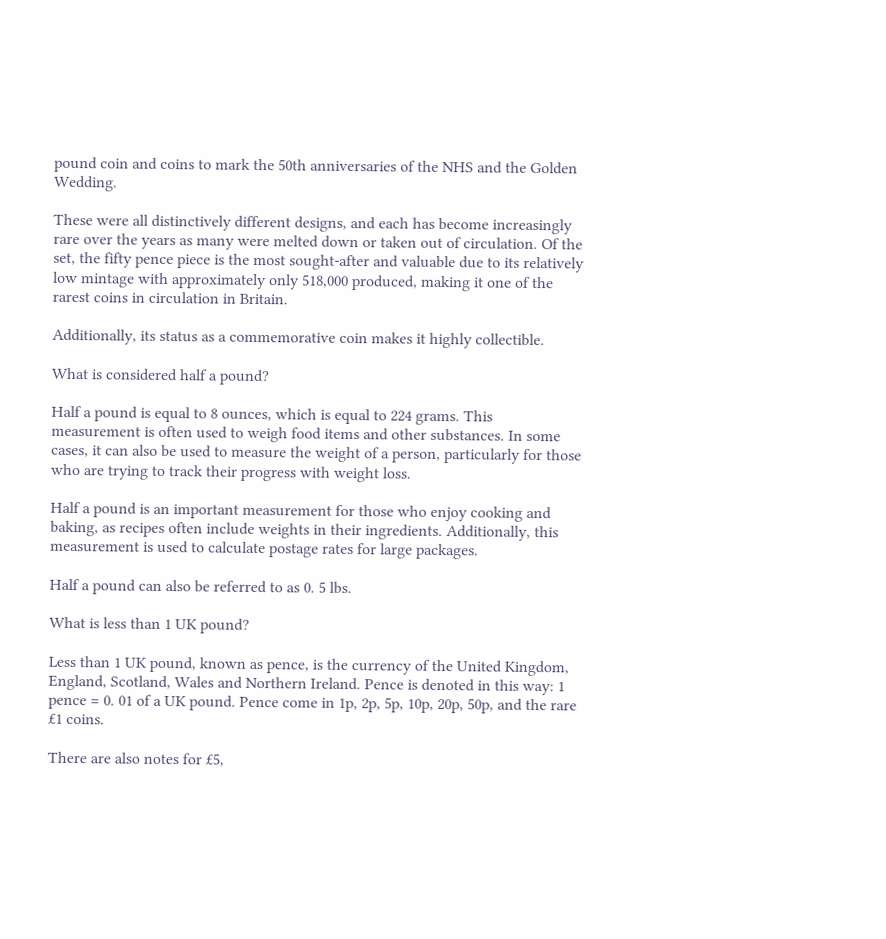pound coin and coins to mark the 50th anniversaries of the NHS and the Golden Wedding.

These were all distinctively different designs, and each has become increasingly rare over the years as many were melted down or taken out of circulation. Of the set, the fifty pence piece is the most sought-after and valuable due to its relatively low mintage with approximately only 518,000 produced, making it one of the rarest coins in circulation in Britain.

Additionally, its status as a commemorative coin makes it highly collectible.

What is considered half a pound?

Half a pound is equal to 8 ounces, which is equal to 224 grams. This measurement is often used to weigh food items and other substances. In some cases, it can also be used to measure the weight of a person, particularly for those who are trying to track their progress with weight loss.

Half a pound is an important measurement for those who enjoy cooking and baking, as recipes often include weights in their ingredients. Additionally, this measurement is used to calculate postage rates for large packages.

Half a pound can also be referred to as 0. 5 lbs.

What is less than 1 UK pound?

Less than 1 UK pound, known as pence, is the currency of the United Kingdom, England, Scotland, Wales and Northern Ireland. Pence is denoted in this way: 1 pence = 0. 01 of a UK pound. Pence come in 1p, 2p, 5p, 10p, 20p, 50p, and the rare £1 coins.

There are also notes for £5,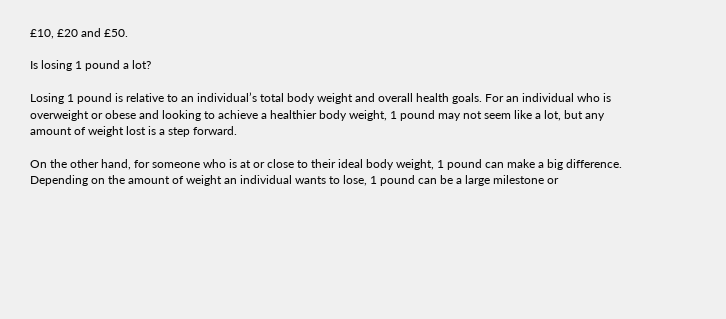£10, £20 and £50.

Is losing 1 pound a lot?

Losing 1 pound is relative to an individual’s total body weight and overall health goals. For an individual who is overweight or obese and looking to achieve a healthier body weight, 1 pound may not seem like a lot, but any amount of weight lost is a step forward.

On the other hand, for someone who is at or close to their ideal body weight, 1 pound can make a big difference. Depending on the amount of weight an individual wants to lose, 1 pound can be a large milestone or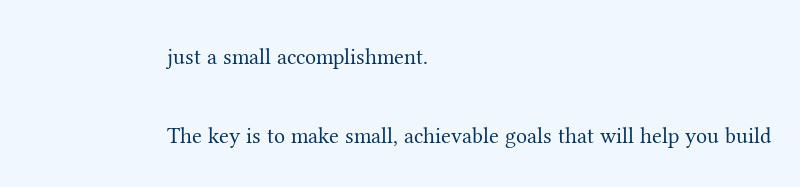just a small accomplishment.

The key is to make small, achievable goals that will help you build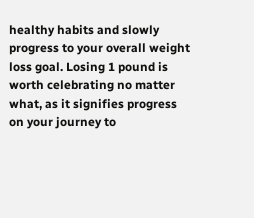healthy habits and slowly progress to your overall weight loss goal. Losing 1 pound is worth celebrating no matter what, as it signifies progress on your journey to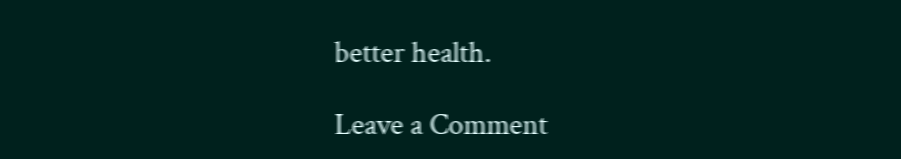better health.

Leave a Comment